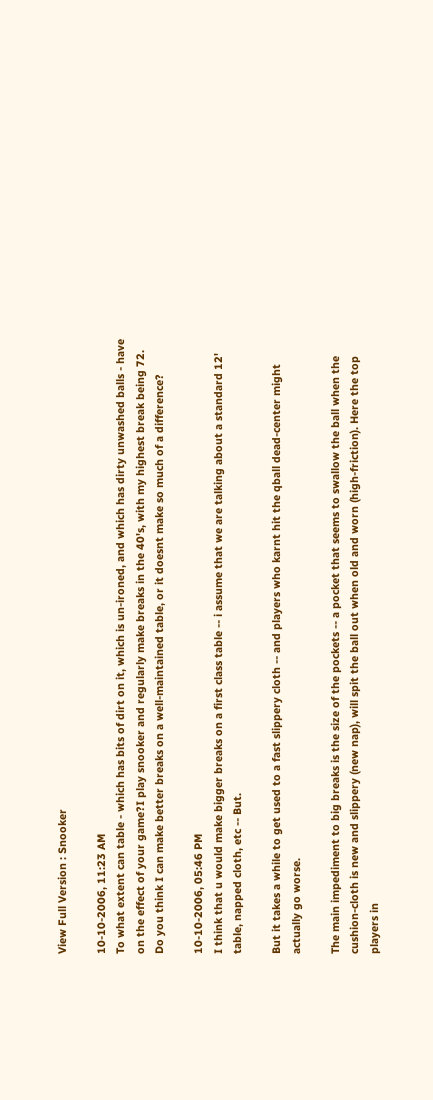View Full Version : Snooker

10-10-2006, 11:23 AM
To what extent can table - which has bits of dirt on it, which is un-ironed, and which has dirty unwashed balls - have on the effect of your game?I play snooker and regularly make breaks in the 40's, with my highest break being 72. Do you think I can make better breaks on a well-maintained table, or it doesnt make so much of a difference?

10-10-2006, 05:46 PM
I think that u would make bigger breaks on a first class table -- i assume that we are talking about a standard 12' table, napped cloth, etc -- But.

But it takes a while to get used to a fast slippery cloth -- and players who karnt hit the qball dead-center might actually go worse.

The main impediment to big breaks is the size of the pockets -- a pocket that seems to swallow the ball when the cushion-cloth is new and slippery (new nap), will spit the ball out when old and worn (high-friction). Here the top players in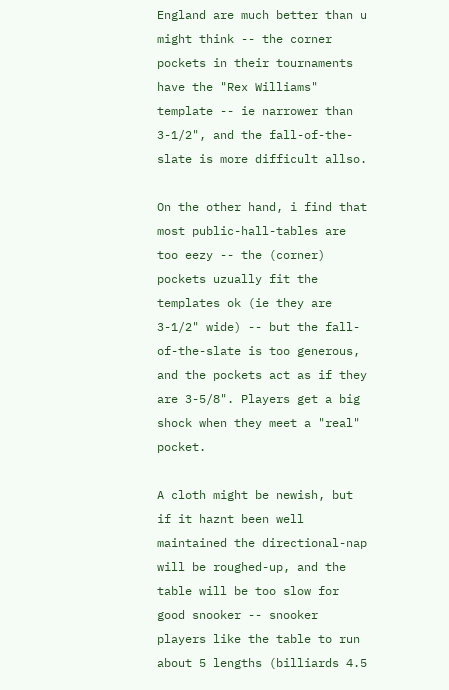England are much better than u might think -- the corner pockets in their tournaments have the "Rex Williams" template -- ie narrower than 3-1/2", and the fall-of-the-slate is more difficult allso.

On the other hand, i find that most public-hall-tables are too eezy -- the (corner) pockets uzually fit the templates ok (ie they are 3-1/2" wide) -- but the fall-of-the-slate is too generous, and the pockets act as if they are 3-5/8". Players get a big shock when they meet a "real" pocket.

A cloth might be newish, but if it haznt been well maintained the directional-nap will be roughed-up, and the table will be too slow for good snooker -- snooker players like the table to run about 5 lengths (billiards 4.5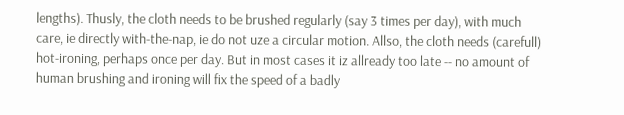lengths). Thusly, the cloth needs to be brushed regularly (say 3 times per day), with much care, ie directly with-the-nap, ie do not uze a circular motion. Allso, the cloth needs (carefull) hot-ironing, perhaps once per day. But in most cases it iz allready too late -- no amount of human brushing and ironing will fix the speed of a badly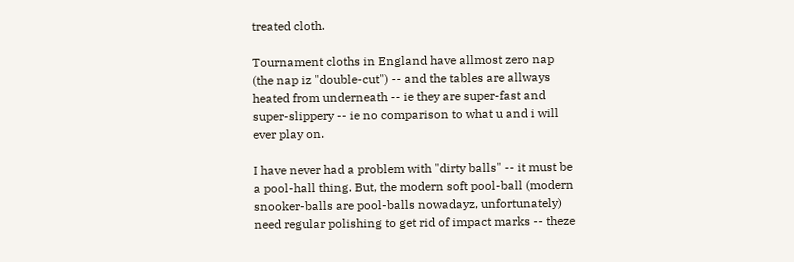treated cloth.

Tournament cloths in England have allmost zero nap (the nap iz "double-cut") -- and the tables are allways heated from underneath -- ie they are super-fast and super-slippery -- ie no comparison to what u and i will ever play on.

I have never had a problem with "dirty balls" -- it must be a pool-hall thing. But, the modern soft pool-ball (modern snooker-balls are pool-balls nowadayz, unfortunately) need regular polishing to get rid of impact marks -- theze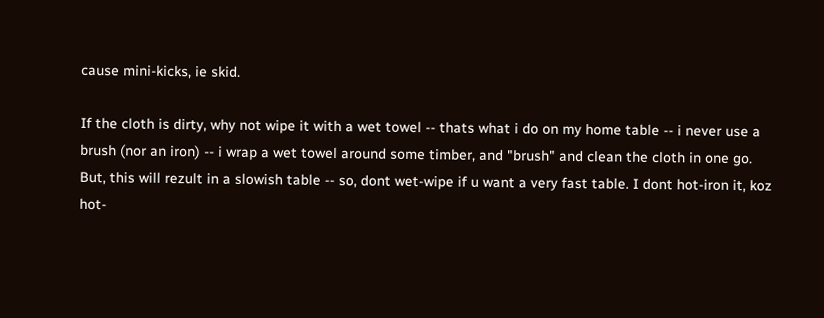cause mini-kicks, ie skid.

If the cloth is dirty, why not wipe it with a wet towel -- thats what i do on my home table -- i never use a brush (nor an iron) -- i wrap a wet towel around some timber, and "brush" and clean the cloth in one go. But, this will rezult in a slowish table -- so, dont wet-wipe if u want a very fast table. I dont hot-iron it, koz hot-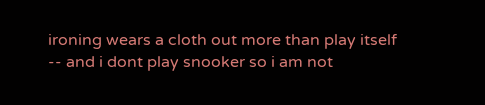ironing wears a cloth out more than play itself -- and i dont play snooker so i am not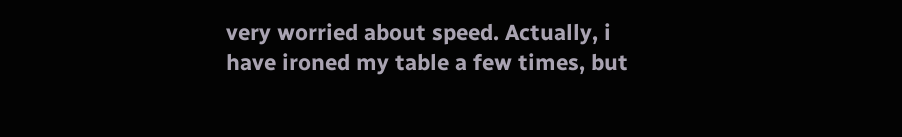very worried about speed. Actually, i have ironed my table a few times, but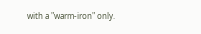with a "warm-iron" only.